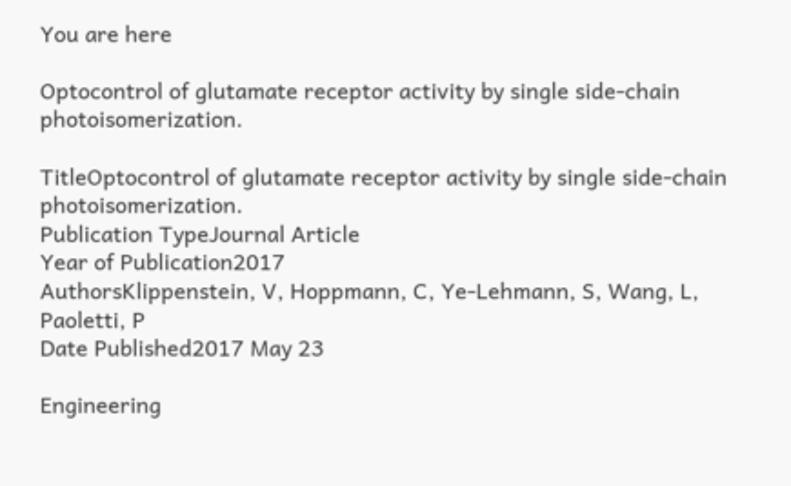You are here

Optocontrol of glutamate receptor activity by single side-chain photoisomerization.

TitleOptocontrol of glutamate receptor activity by single side-chain photoisomerization.
Publication TypeJournal Article
Year of Publication2017
AuthorsKlippenstein, V, Hoppmann, C, Ye-Lehmann, S, Wang, L, Paoletti, P
Date Published2017 May 23

Engineering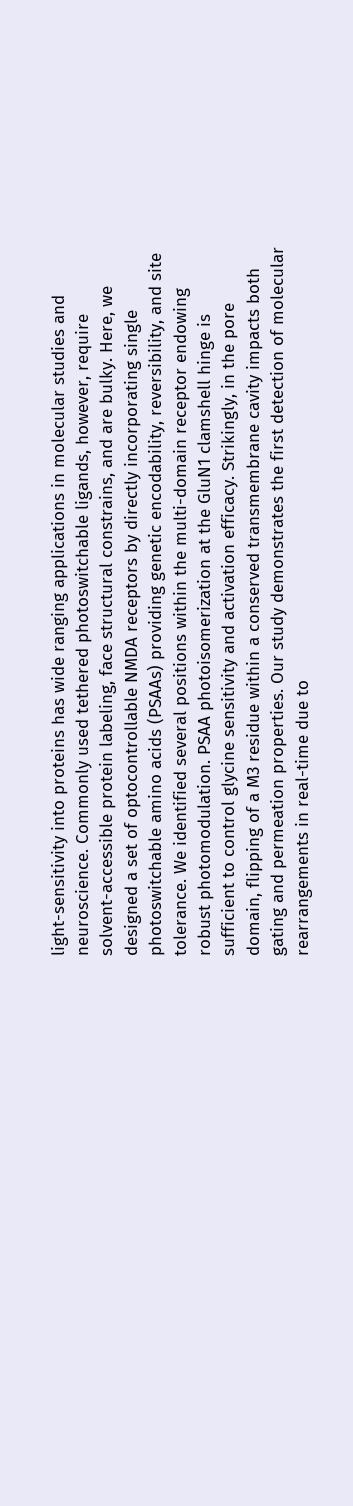light-sensitivity into proteins has wide ranging applications in molecular studies and neuroscience. Commonly used tethered photoswitchable ligands, however, require solvent-accessible protein labeling, face structural constrains, and are bulky. Here, we designed a set of optocontrollable NMDA receptors by directly incorporating single photoswitchable amino acids (PSAAs) providing genetic encodability, reversibility, and site tolerance. We identified several positions within the multi-domain receptor endowing robust photomodulation. PSAA photoisomerization at the GluN1 clamshell hinge is sufficient to control glycine sensitivity and activation efficacy. Strikingly, in the pore domain, flipping of a M3 residue within a conserved transmembrane cavity impacts both gating and permeation properties. Our study demonstrates the first detection of molecular rearrangements in real-time due to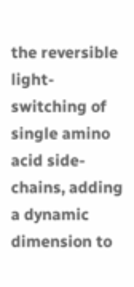the reversible light-switching of single amino acid side-chains, adding a dynamic dimension to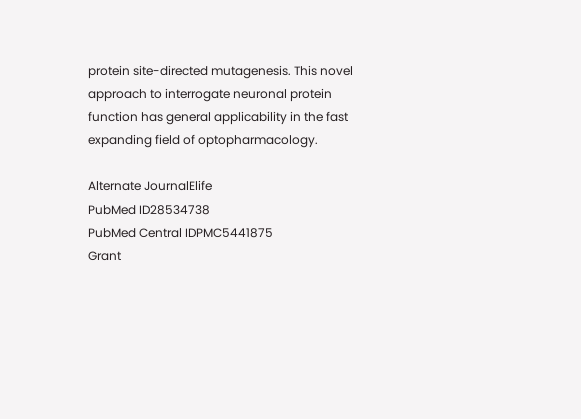protein site-directed mutagenesis. This novel approach to interrogate neuronal protein function has general applicability in the fast expanding field of optopharmacology.

Alternate JournalElife
PubMed ID28534738
PubMed Central IDPMC5441875
Grant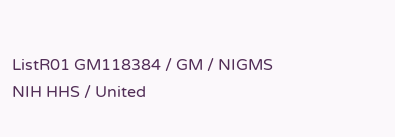ListR01 GM118384 / GM / NIGMS NIH HHS / United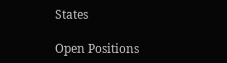States

Open Positions